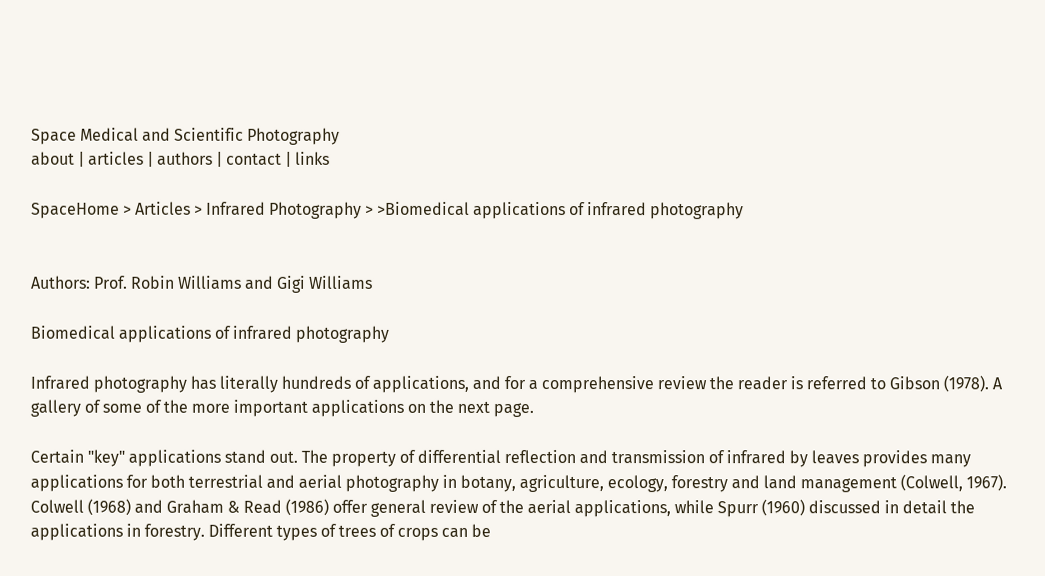Space Medical and Scientific Photography
about | articles | authors | contact | links

SpaceHome > Articles > Infrared Photography > >Biomedical applications of infrared photography


Authors: Prof. Robin Williams and Gigi Williams

Biomedical applications of infrared photography

Infrared photography has literally hundreds of applications, and for a comprehensive review the reader is referred to Gibson (1978). A gallery of some of the more important applications on the next page.

Certain "key" applications stand out. The property of differential reflection and transmission of infrared by leaves provides many applications for both terrestrial and aerial photography in botany, agriculture, ecology, forestry and land management (Colwell, 1967). Colwell (1968) and Graham & Read (1986) offer general review of the aerial applications, while Spurr (1960) discussed in detail the applications in forestry. Different types of trees of crops can be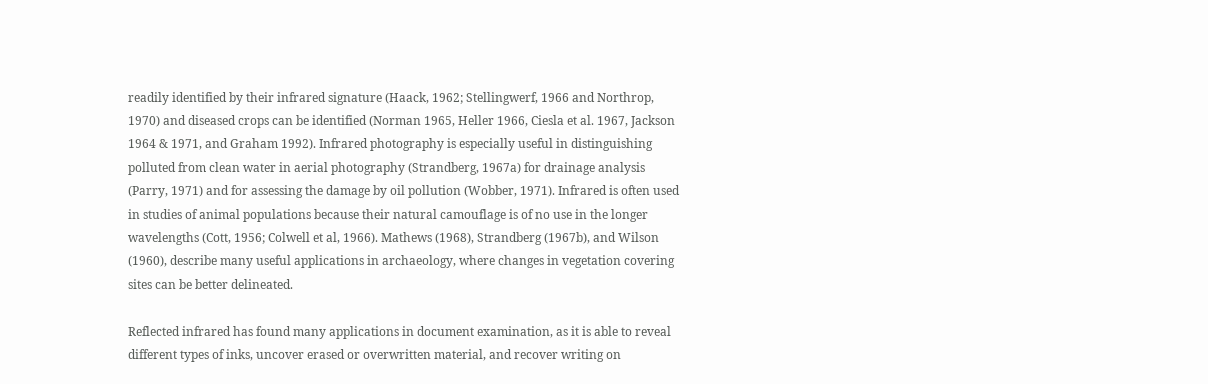readily identified by their infrared signature (Haack, 1962; Stellingwerf, 1966 and Northrop, 1970) and diseased crops can be identified (Norman 1965, Heller 1966, Ciesla et al. 1967, Jackson 1964 & 1971, and Graham 1992). Infrared photography is especially useful in distinguishing polluted from clean water in aerial photography (Strandberg, 1967a) for drainage analysis (Parry, 1971) and for assessing the damage by oil pollution (Wobber, 1971). Infrared is often used in studies of animal populations because their natural camouflage is of no use in the longer wavelengths (Cott, 1956; Colwell et al, 1966). Mathews (1968), Strandberg (1967b), and Wilson (1960), describe many useful applications in archaeology, where changes in vegetation covering sites can be better delineated.

Reflected infrared has found many applications in document examination, as it is able to reveal different types of inks, uncover erased or overwritten material, and recover writing on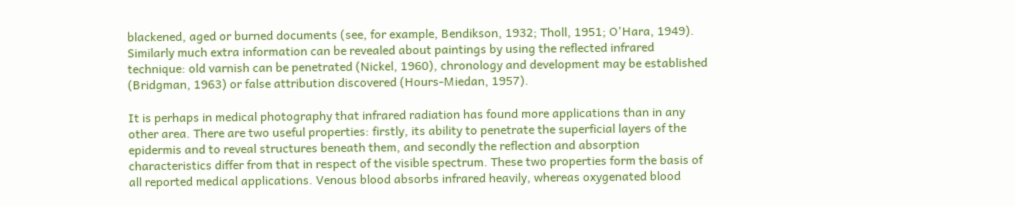blackened, aged or burned documents (see, for example, Bendikson, 1932; Tholl, 1951; O'Hara, 1949). Similarly much extra information can be revealed about paintings by using the reflected infrared technique: old varnish can be penetrated (Nickel, 1960), chronology and development may be established (Bridgman, 1963) or false attribution discovered (Hours-Miedan, 1957).

It is perhaps in medical photography that infrared radiation has found more applications than in any other area. There are two useful properties: firstly, its ability to penetrate the superficial layers of the epidermis and to reveal structures beneath them, and secondly the reflection and absorption characteristics differ from that in respect of the visible spectrum. These two properties form the basis of all reported medical applications. Venous blood absorbs infrared heavily, whereas oxygenated blood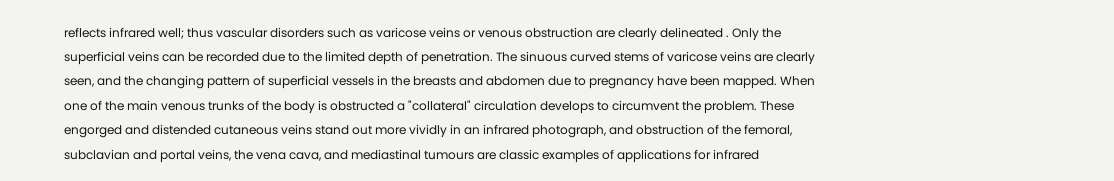reflects infrared well; thus vascular disorders such as varicose veins or venous obstruction are clearly delineated . Only the superficial veins can be recorded due to the limited depth of penetration. The sinuous curved stems of varicose veins are clearly seen, and the changing pattern of superficial vessels in the breasts and abdomen due to pregnancy have been mapped. When one of the main venous trunks of the body is obstructed a "collateral" circulation develops to circumvent the problem. These engorged and distended cutaneous veins stand out more vividly in an infrared photograph, and obstruction of the femoral, subclavian and portal veins, the vena cava, and mediastinal tumours are classic examples of applications for infrared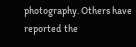photography. Others have reported the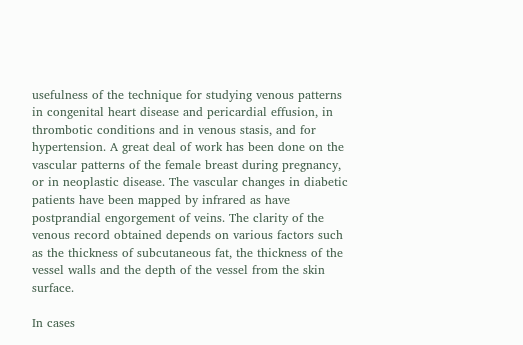usefulness of the technique for studying venous patterns in congenital heart disease and pericardial effusion, in thrombotic conditions and in venous stasis, and for hypertension. A great deal of work has been done on the vascular patterns of the female breast during pregnancy, or in neoplastic disease. The vascular changes in diabetic patients have been mapped by infrared as have postprandial engorgement of veins. The clarity of the venous record obtained depends on various factors such as the thickness of subcutaneous fat, the thickness of the vessel walls and the depth of the vessel from the skin surface.

In cases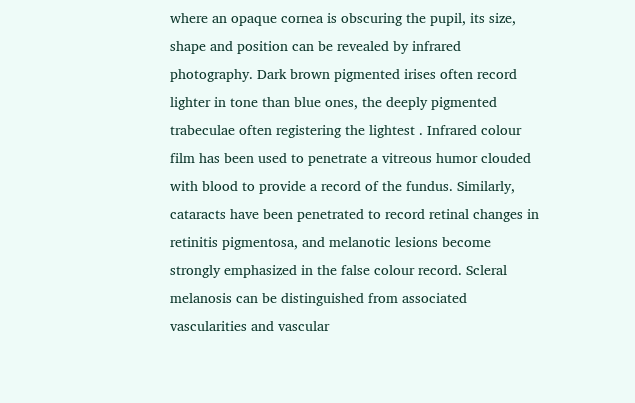where an opaque cornea is obscuring the pupil, its size, shape and position can be revealed by infrared photography. Dark brown pigmented irises often record lighter in tone than blue ones, the deeply pigmented trabeculae often registering the lightest . Infrared colour film has been used to penetrate a vitreous humor clouded with blood to provide a record of the fundus. Similarly, cataracts have been penetrated to record retinal changes in retinitis pigmentosa, and melanotic lesions become strongly emphasized in the false colour record. Scleral melanosis can be distinguished from associated vascularities and vascular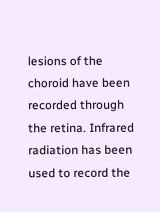lesions of the choroid have been recorded through the retina. Infrared radiation has been used to record the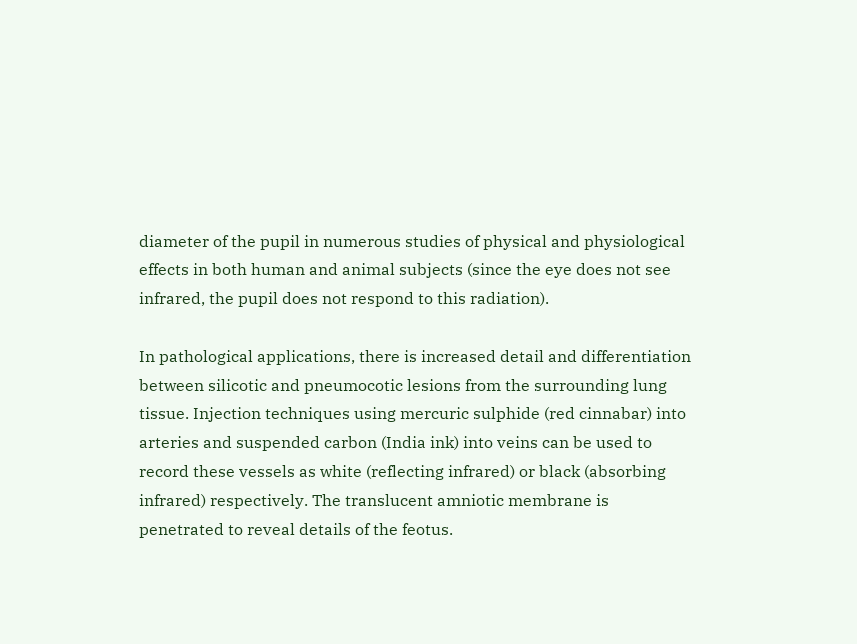diameter of the pupil in numerous studies of physical and physiological effects in both human and animal subjects (since the eye does not see infrared, the pupil does not respond to this radiation).

In pathological applications, there is increased detail and differentiation between silicotic and pneumocotic lesions from the surrounding lung tissue. Injection techniques using mercuric sulphide (red cinnabar) into arteries and suspended carbon (India ink) into veins can be used to record these vessels as white (reflecting infrared) or black (absorbing infrared) respectively. The translucent amniotic membrane is penetrated to reveal details of the feotus.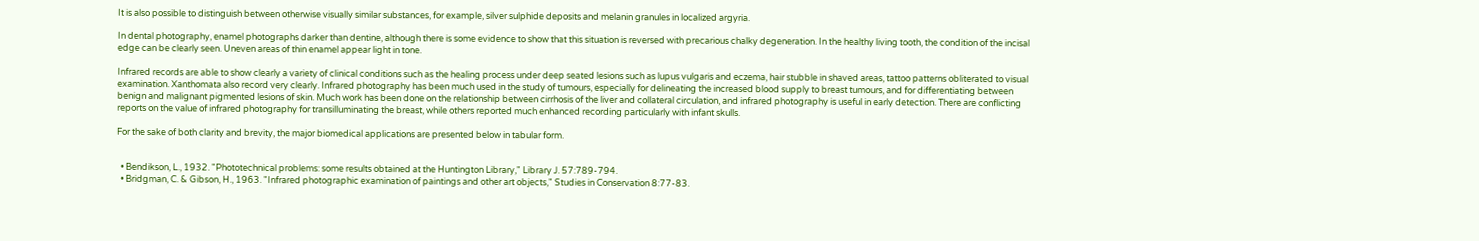It is also possible to distinguish between otherwise visually similar substances, for example, silver sulphide deposits and melanin granules in localized argyria.

In dental photography, enamel photographs darker than dentine, although there is some evidence to show that this situation is reversed with precarious chalky degeneration. In the healthy living tooth, the condition of the incisal edge can be clearly seen. Uneven areas of thin enamel appear light in tone.

Infrared records are able to show clearly a variety of clinical conditions such as the healing process under deep seated lesions such as lupus vulgaris and eczema, hair stubble in shaved areas, tattoo patterns obliterated to visual examination. Xanthomata also record very clearly. Infrared photography has been much used in the study of tumours, especially for delineating the increased blood supply to breast tumours, and for differentiating between benign and malignant pigmented lesions of skin. Much work has been done on the relationship between cirrhosis of the liver and collateral circulation, and infrared photography is useful in early detection. There are conflicting reports on the value of infrared photography for transilluminating the breast, while others reported much enhanced recording particularly with infant skulls.

For the sake of both clarity and brevity, the major biomedical applications are presented below in tabular form.


  • Bendikson, L., 1932. "Phototechnical problems: some results obtained at the Huntington Library," Library J. 57:789-794.
  • Bridgman, C. & Gibson, H., 1963. "Infrared photographic examination of paintings and other art objects," Studies in Conservation 8:77-83.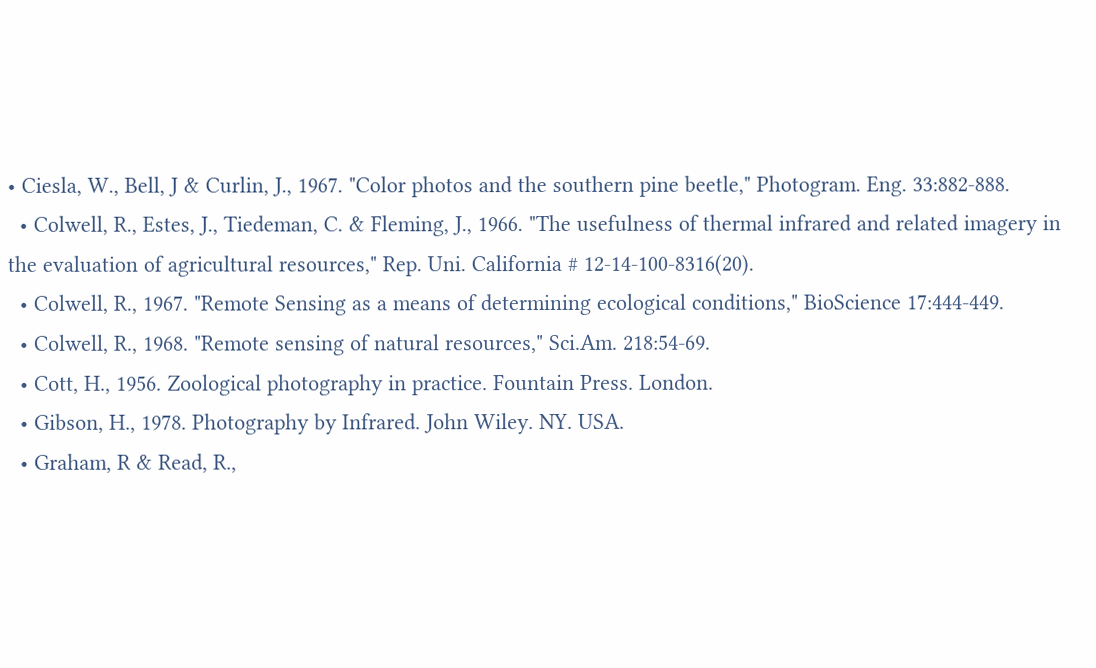• Ciesla, W., Bell, J & Curlin, J., 1967. "Color photos and the southern pine beetle," Photogram. Eng. 33:882-888.
  • Colwell, R., Estes, J., Tiedeman, C. & Fleming, J., 1966. "The usefulness of thermal infrared and related imagery in the evaluation of agricultural resources," Rep. Uni. California # 12-14-100-8316(20).
  • Colwell, R., 1967. "Remote Sensing as a means of determining ecological conditions," BioScience 17:444-449.
  • Colwell, R., 1968. "Remote sensing of natural resources," Sci.Am. 218:54-69.
  • Cott, H., 1956. Zoological photography in practice. Fountain Press. London.
  • Gibson, H., 1978. Photography by Infrared. John Wiley. NY. USA.
  • Graham, R & Read, R.,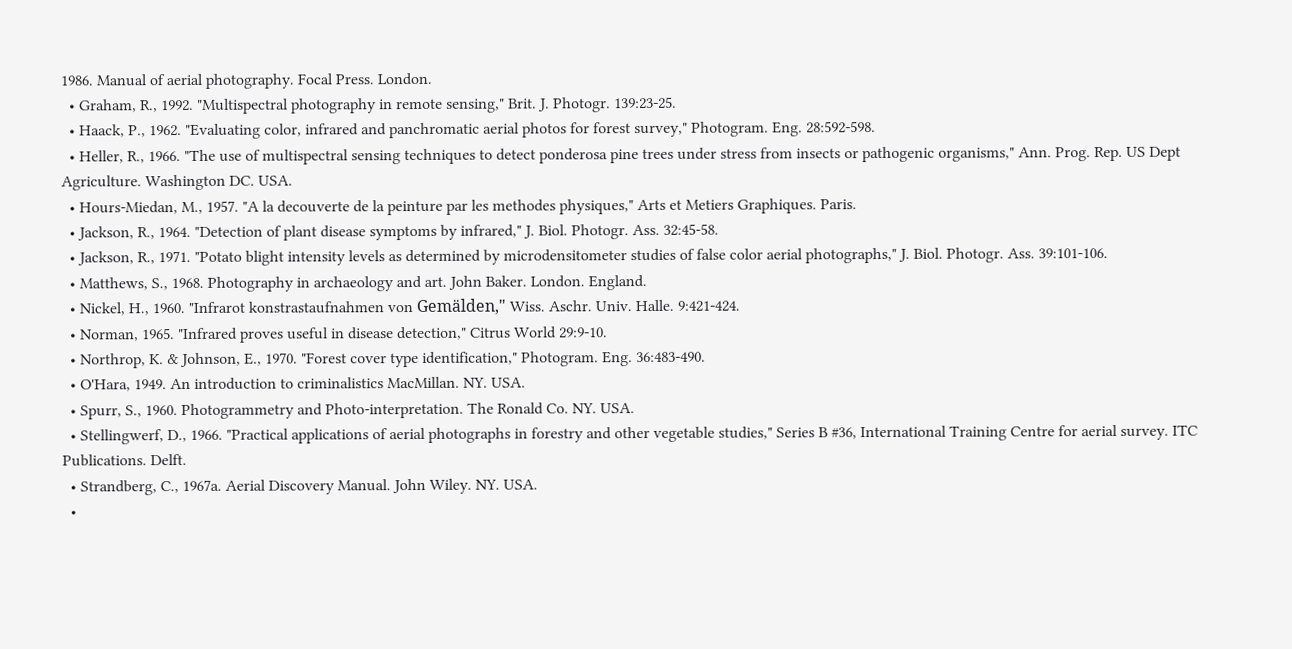1986. Manual of aerial photography. Focal Press. London.
  • Graham, R., 1992. "Multispectral photography in remote sensing," Brit. J. Photogr. 139:23-25.
  • Haack, P., 1962. "Evaluating color, infrared and panchromatic aerial photos for forest survey," Photogram. Eng. 28:592-598.
  • Heller, R., 1966. "The use of multispectral sensing techniques to detect ponderosa pine trees under stress from insects or pathogenic organisms," Ann. Prog. Rep. US Dept Agriculture. Washington DC. USA.
  • Hours-Miedan, M., 1957. "A la decouverte de la peinture par les methodes physiques," Arts et Metiers Graphiques. Paris.
  • Jackson, R., 1964. "Detection of plant disease symptoms by infrared," J. Biol. Photogr. Ass. 32:45-58.
  • Jackson, R., 1971. "Potato blight intensity levels as determined by microdensitometer studies of false color aerial photographs," J. Biol. Photogr. Ass. 39:101-106.
  • Matthews, S., 1968. Photography in archaeology and art. John Baker. London. England.
  • Nickel, H., 1960. "Infrarot konstrastaufnahmen von Gemälden," Wiss. Aschr. Univ. Halle. 9:421-424.
  • Norman, 1965. "Infrared proves useful in disease detection," Citrus World 29:9-10.
  • Northrop, K. & Johnson, E., 1970. "Forest cover type identification," Photogram. Eng. 36:483-490.
  • O'Hara, 1949. An introduction to criminalistics MacMillan. NY. USA.
  • Spurr, S., 1960. Photogrammetry and Photo-interpretation. The Ronald Co. NY. USA.
  • Stellingwerf, D., 1966. "Practical applications of aerial photographs in forestry and other vegetable studies," Series B #36, International Training Centre for aerial survey. ITC Publications. Delft.
  • Strandberg, C., 1967a. Aerial Discovery Manual. John Wiley. NY. USA.
  •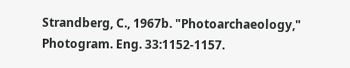Strandberg, C., 1967b. "Photoarchaeology," Photogram. Eng. 33:1152-1157.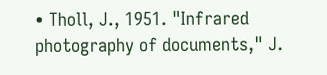• Tholl, J., 1951. "Infrared photography of documents," J.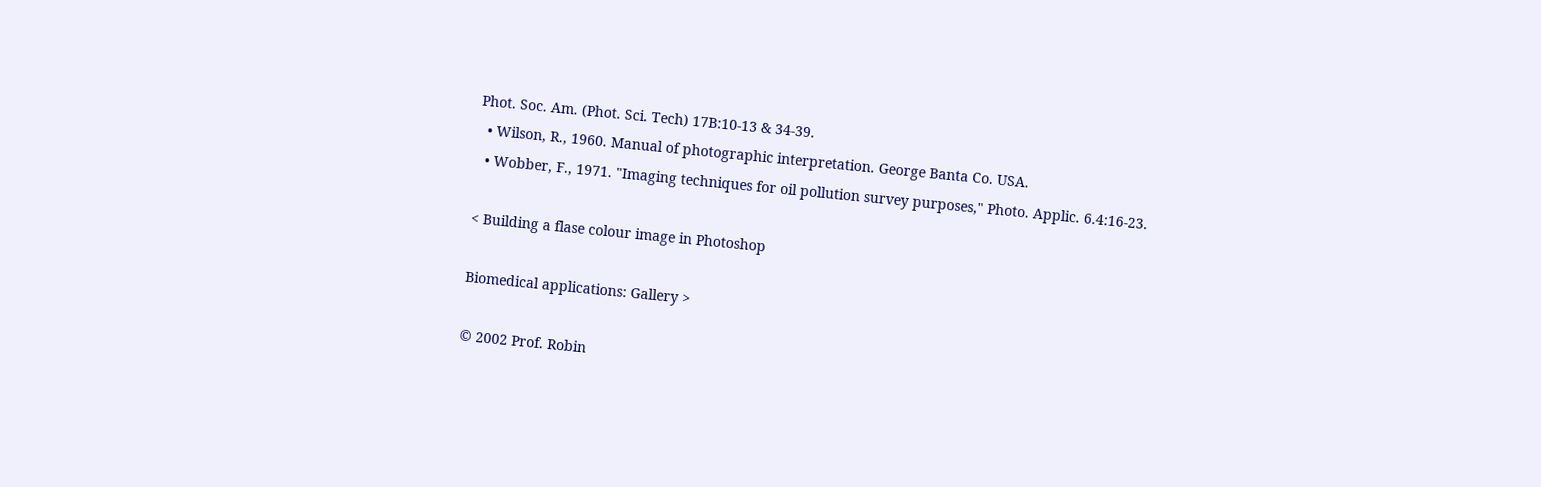Phot. Soc. Am. (Phot. Sci. Tech) 17B:10-13 & 34-39.
  • Wilson, R., 1960. Manual of photographic interpretation. George Banta Co. USA.
  • Wobber, F., 1971. "Imaging techniques for oil pollution survey purposes," Photo. Applic. 6.4:16-23.

< Building a flase colour image in Photoshop

Biomedical applications: Gallery >

© 2002 Prof. Robin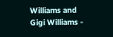Williams and Gigi Williams -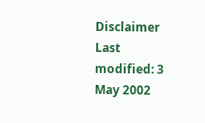Disclaimer
Last modified: 3 May 2002